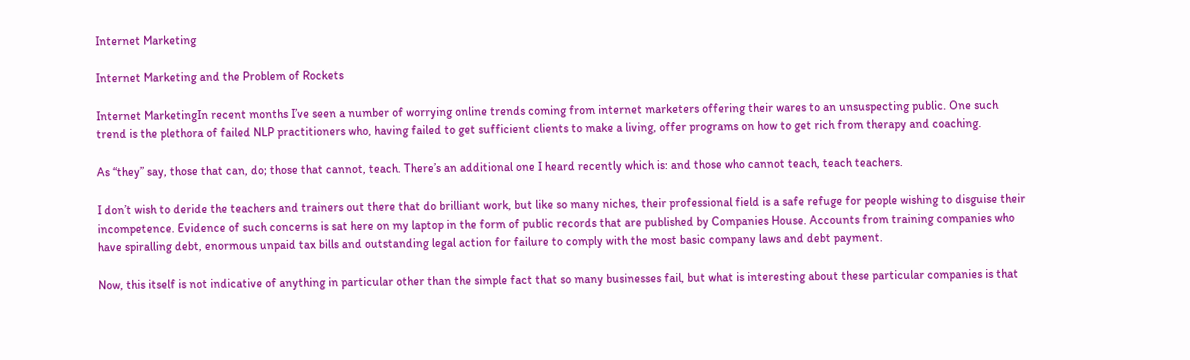Internet Marketing

Internet Marketing and the Problem of Rockets

Internet MarketingIn recent months I’ve seen a number of worrying online trends coming from internet marketers offering their wares to an unsuspecting public. One such trend is the plethora of failed NLP practitioners who, having failed to get sufficient clients to make a living, offer programs on how to get rich from therapy and coaching.

As “they” say, those that can, do; those that cannot, teach. There’s an additional one I heard recently which is: and those who cannot teach, teach teachers.

I don’t wish to deride the teachers and trainers out there that do brilliant work, but like so many niches, their professional field is a safe refuge for people wishing to disguise their incompetence. Evidence of such concerns is sat here on my laptop in the form of public records that are published by Companies House. Accounts from training companies who have spiralling debt, enormous unpaid tax bills and outstanding legal action for failure to comply with the most basic company laws and debt payment.

Now, this itself is not indicative of anything in particular other than the simple fact that so many businesses fail, but what is interesting about these particular companies is that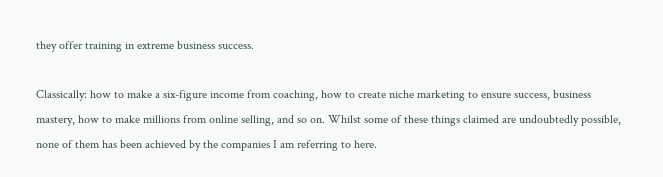they offer training in extreme business success.

Classically: how to make a six-figure income from coaching, how to create niche marketing to ensure success, business mastery, how to make millions from online selling, and so on. Whilst some of these things claimed are undoubtedly possible, none of them has been achieved by the companies I am referring to here.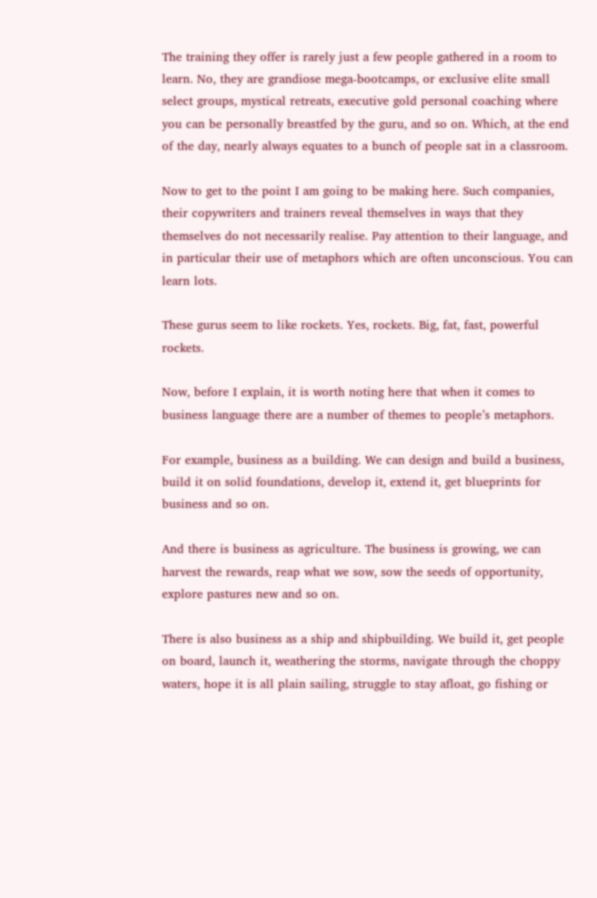The training they offer is rarely just a few people gathered in a room to learn. No, they are grandiose mega-bootcamps, or exclusive elite small select groups, mystical retreats, executive gold personal coaching where you can be personally breastfed by the guru, and so on. Which, at the end of the day, nearly always equates to a bunch of people sat in a classroom.

Now to get to the point I am going to be making here. Such companies, their copywriters and trainers reveal themselves in ways that they themselves do not necessarily realise. Pay attention to their language, and in particular their use of metaphors which are often unconscious. You can learn lots.

These gurus seem to like rockets. Yes, rockets. Big, fat, fast, powerful rockets.

Now, before I explain, it is worth noting here that when it comes to business language there are a number of themes to people’s metaphors.

For example, business as a building. We can design and build a business, build it on solid foundations, develop it, extend it, get blueprints for business and so on.

And there is business as agriculture. The business is growing, we can harvest the rewards, reap what we sow, sow the seeds of opportunity, explore pastures new and so on.

There is also business as a ship and shipbuilding. We build it, get people on board, launch it, weathering the storms, navigate through the choppy waters, hope it is all plain sailing, struggle to stay afloat, go fishing or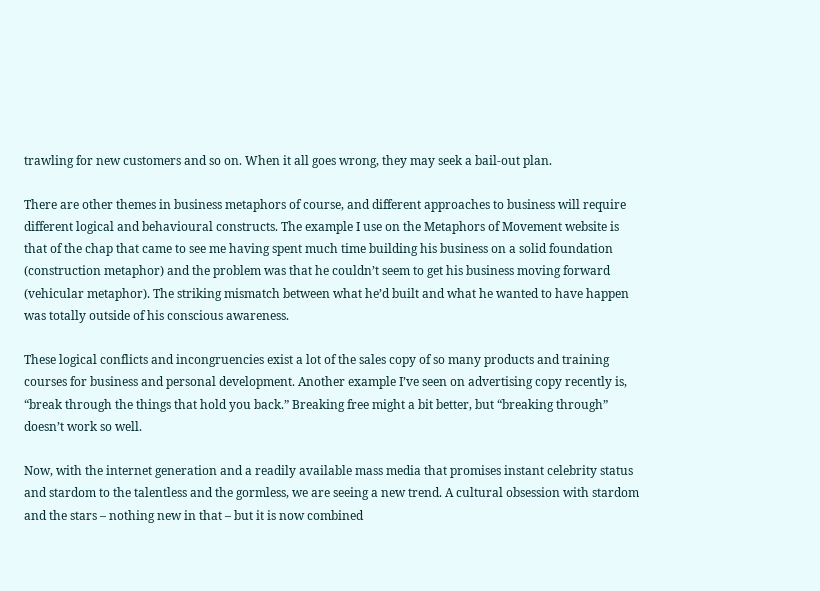trawling for new customers and so on. When it all goes wrong, they may seek a bail-out plan.

There are other themes in business metaphors of course, and different approaches to business will require different logical and behavioural constructs. The example I use on the Metaphors of Movement website is that of the chap that came to see me having spent much time building his business on a solid foundation (construction metaphor) and the problem was that he couldn’t seem to get his business moving forward (vehicular metaphor). The striking mismatch between what he’d built and what he wanted to have happen was totally outside of his conscious awareness.

These logical conflicts and incongruencies exist a lot of the sales copy of so many products and training courses for business and personal development. Another example I’ve seen on advertising copy recently is, “break through the things that hold you back.” Breaking free might a bit better, but “breaking through” doesn’t work so well.

Now, with the internet generation and a readily available mass media that promises instant celebrity status and stardom to the talentless and the gormless, we are seeing a new trend. A cultural obsession with stardom and the stars – nothing new in that – but it is now combined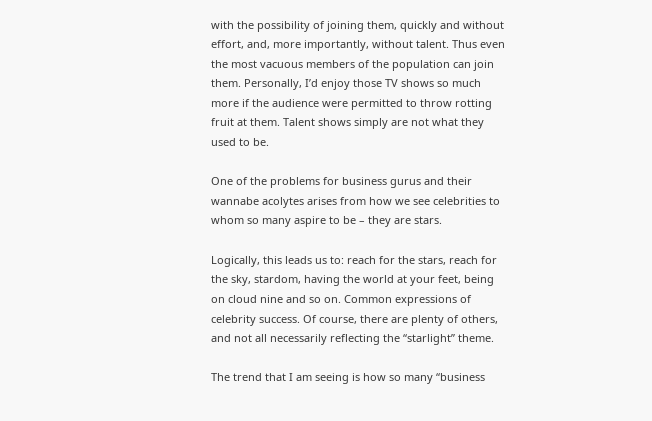with the possibility of joining them, quickly and without effort, and, more importantly, without talent. Thus even the most vacuous members of the population can join them. Personally, I’d enjoy those TV shows so much more if the audience were permitted to throw rotting fruit at them. Talent shows simply are not what they used to be.

One of the problems for business gurus and their wannabe acolytes arises from how we see celebrities to whom so many aspire to be – they are stars.

Logically, this leads us to: reach for the stars, reach for the sky, stardom, having the world at your feet, being on cloud nine and so on. Common expressions of celebrity success. Of course, there are plenty of others, and not all necessarily reflecting the “starlight” theme.

The trend that I am seeing is how so many “business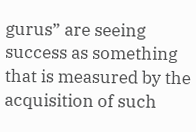gurus” are seeing success as something that is measured by the acquisition of such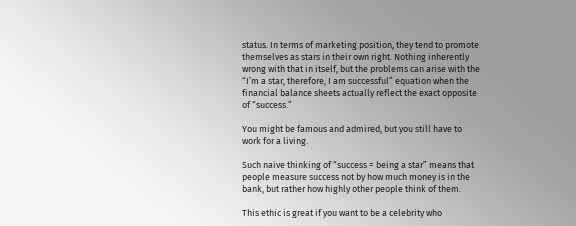status. In terms of marketing position, they tend to promote themselves as stars in their own right. Nothing inherently wrong with that in itself, but the problems can arise with the “I’m a star, therefore, I am successful” equation when the financial balance sheets actually reflect the exact opposite of “success.”

You might be famous and admired, but you still have to work for a living.

Such naive thinking of “success = being a star” means that people measure success not by how much money is in the bank, but rather how highly other people think of them.

This ethic is great if you want to be a celebrity who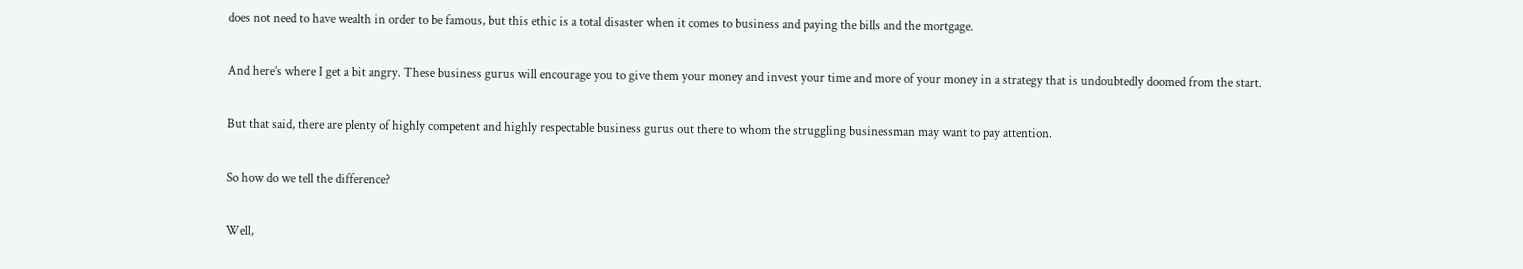does not need to have wealth in order to be famous, but this ethic is a total disaster when it comes to business and paying the bills and the mortgage.

And here’s where I get a bit angry. These business gurus will encourage you to give them your money and invest your time and more of your money in a strategy that is undoubtedly doomed from the start.

But that said, there are plenty of highly competent and highly respectable business gurus out there to whom the struggling businessman may want to pay attention.

So how do we tell the difference?

Well,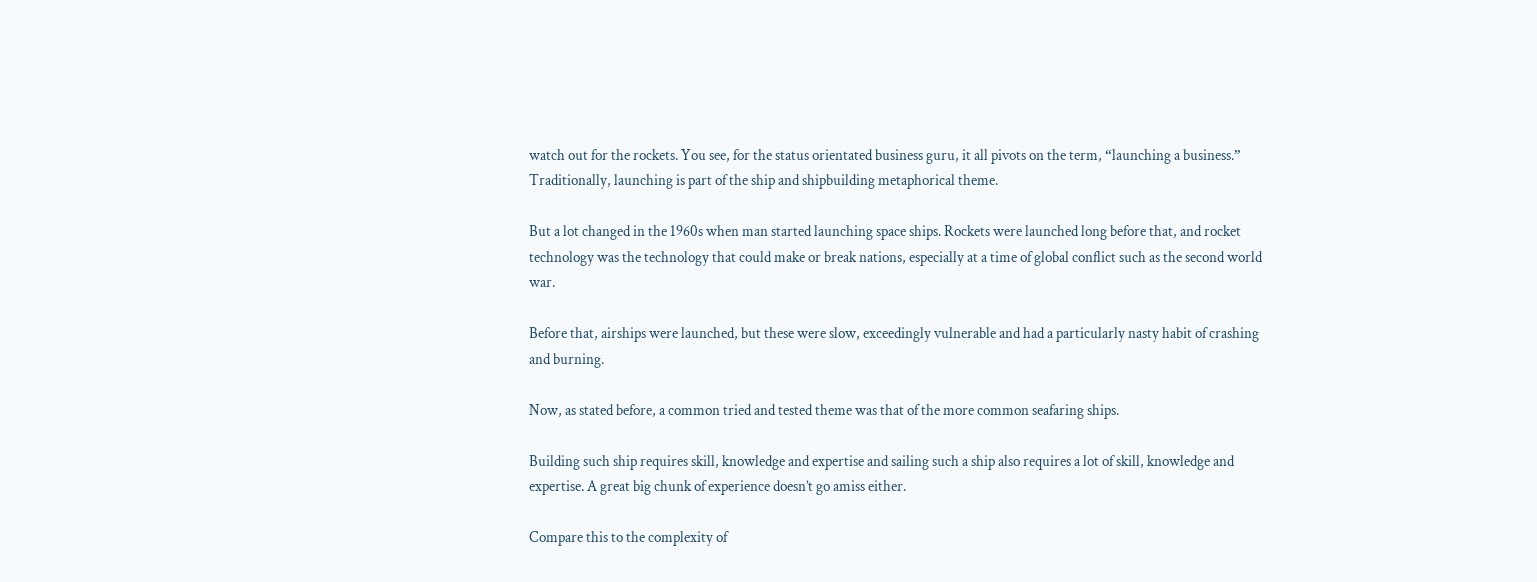watch out for the rockets. You see, for the status orientated business guru, it all pivots on the term, “launching a business.” Traditionally, launching is part of the ship and shipbuilding metaphorical theme.

But a lot changed in the 1960s when man started launching space ships. Rockets were launched long before that, and rocket technology was the technology that could make or break nations, especially at a time of global conflict such as the second world war.

Before that, airships were launched, but these were slow, exceedingly vulnerable and had a particularly nasty habit of crashing and burning.

Now, as stated before, a common tried and tested theme was that of the more common seafaring ships.

Building such ship requires skill, knowledge and expertise and sailing such a ship also requires a lot of skill, knowledge and expertise. A great big chunk of experience doesn’t go amiss either.

Compare this to the complexity of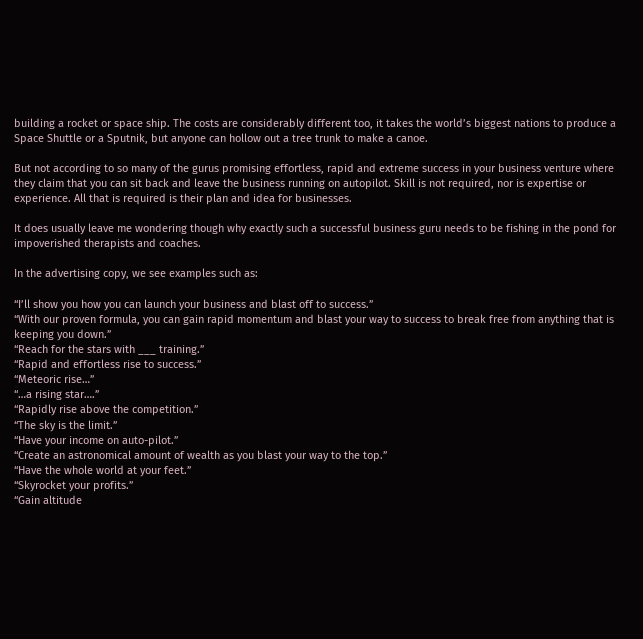building a rocket or space ship. The costs are considerably different too, it takes the world’s biggest nations to produce a Space Shuttle or a Sputnik, but anyone can hollow out a tree trunk to make a canoe.

But not according to so many of the gurus promising effortless, rapid and extreme success in your business venture where they claim that you can sit back and leave the business running on autopilot. Skill is not required, nor is expertise or experience. All that is required is their plan and idea for businesses.

It does usually leave me wondering though why exactly such a successful business guru needs to be fishing in the pond for impoverished therapists and coaches.

In the advertising copy, we see examples such as:

“I’ll show you how you can launch your business and blast off to success.”
“With our proven formula, you can gain rapid momentum and blast your way to success to break free from anything that is keeping you down.”
“Reach for the stars with ___ training.”
“Rapid and effortless rise to success.”
“Meteoric rise…”
“…a rising star….”
“Rapidly rise above the competition.”
“The sky is the limit.”
“Have your income on auto-pilot.”
“Create an astronomical amount of wealth as you blast your way to the top.”
“Have the whole world at your feet.”
“Skyrocket your profits.”
“Gain altitude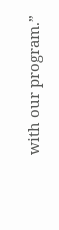with our program.”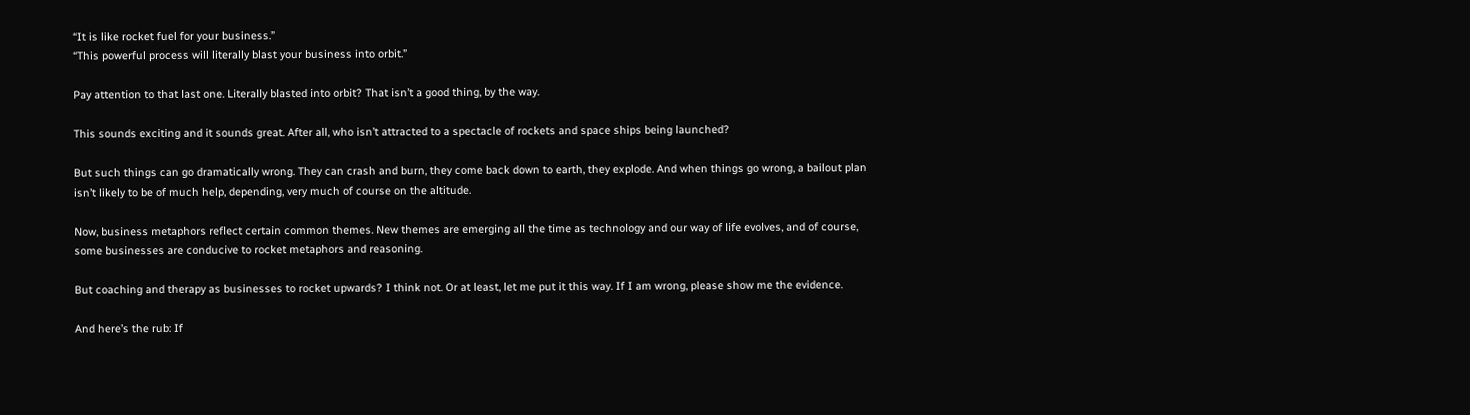“It is like rocket fuel for your business.”
“This powerful process will literally blast your business into orbit.”

Pay attention to that last one. Literally blasted into orbit? That isn’t a good thing, by the way.

This sounds exciting and it sounds great. After all, who isn’t attracted to a spectacle of rockets and space ships being launched?

But such things can go dramatically wrong. They can crash and burn, they come back down to earth, they explode. And when things go wrong, a bailout plan isn’t likely to be of much help, depending, very much of course on the altitude.

Now, business metaphors reflect certain common themes. New themes are emerging all the time as technology and our way of life evolves, and of course, some businesses are conducive to rocket metaphors and reasoning.

But coaching and therapy as businesses to rocket upwards? I think not. Or at least, let me put it this way. If I am wrong, please show me the evidence.

And here’s the rub: If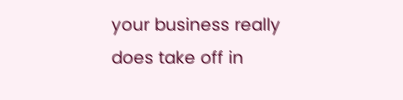your business really does take off in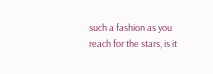such a fashion as you reach for the stars, is it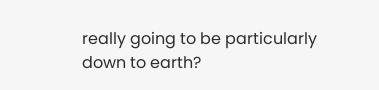really going to be particularly down to earth?